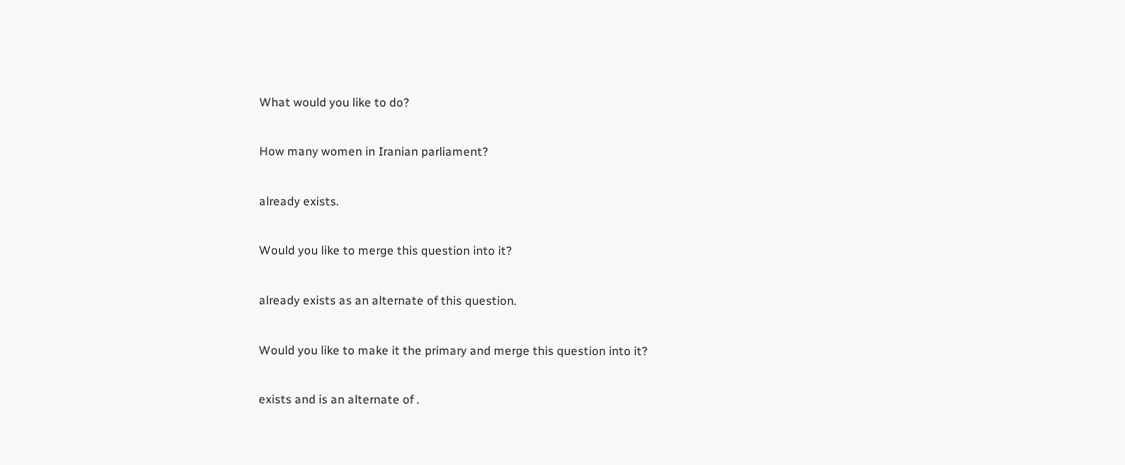What would you like to do?

How many women in Iranian parliament?

already exists.

Would you like to merge this question into it?

already exists as an alternate of this question.

Would you like to make it the primary and merge this question into it?

exists and is an alternate of .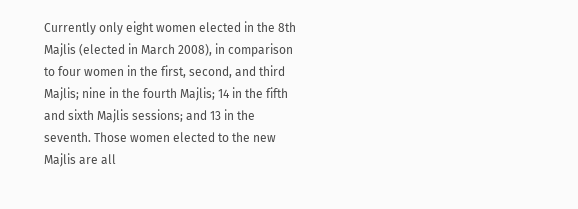Currently only eight women elected in the 8th Majlis (elected in March 2008), in comparison to four women in the first, second, and third Majlis; nine in the fourth Majlis; 14 in the fifth and sixth Majlis sessions; and 13 in the seventh. Those women elected to the new Majlis are all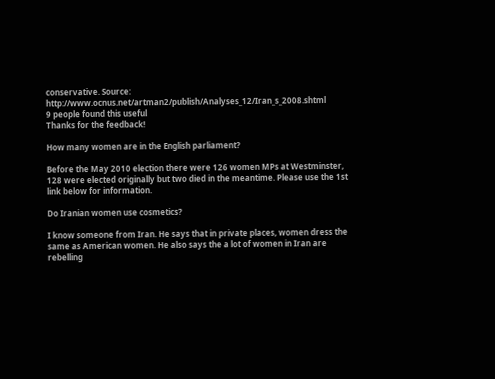conservative. Source: http://www.ocnus.net/artman2/publish/Analyses_12/Iran_s_2008.shtml
9 people found this useful
Thanks for the feedback!

How many women are in the English parliament?

Before the May 2010 election there were 126 women MPs at Westminster, 128 were elected originally but two died in the meantime. Please use the 1st link below for information.

Do Iranian women use cosmetics?

I know someone from Iran. He says that in private places, women dress the same as American women. He also says the a lot of women in Iran are rebelling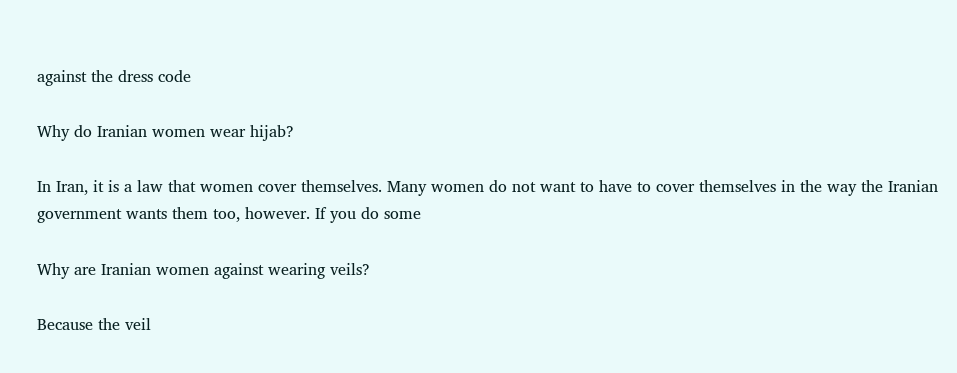against the dress code

Why do Iranian women wear hijab?

In Iran, it is a law that women cover themselves. Many women do not want to have to cover themselves in the way the Iranian government wants them too, however. If you do some

Why are Iranian women against wearing veils?

Because the veil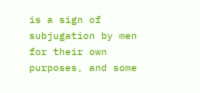is a sign of subjugation by men for their own purposes, and some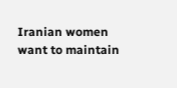Iranian women want to maintain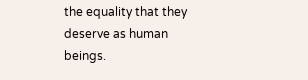the equality that they deserve as human beings.